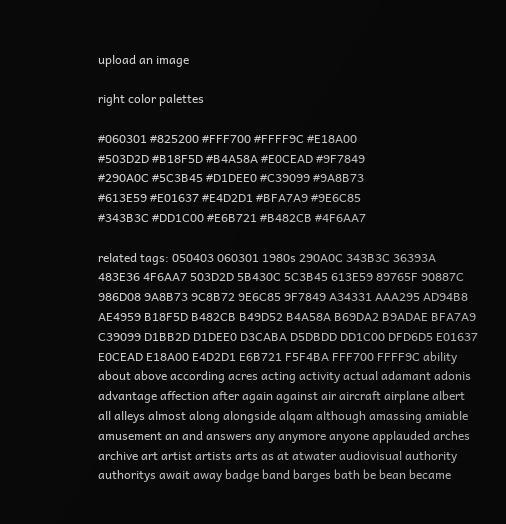upload an image

right color palettes

#060301 #825200 #FFF700 #FFFF9C #E18A00
#503D2D #B18F5D #B4A58A #E0CEAD #9F7849
#290A0C #5C3B45 #D1DEE0 #C39099 #9A8B73
#613E59 #E01637 #E4D2D1 #BFA7A9 #9E6C85
#343B3C #DD1C00 #E6B721 #B482CB #4F6AA7

related tags: 050403 060301 1980s 290A0C 343B3C 36393A 483E36 4F6AA7 503D2D 5B430C 5C3B45 613E59 89765F 90887C 986D08 9A8B73 9C8B72 9E6C85 9F7849 A34331 AAA295 AD94B8 AE4959 B18F5D B482CB B49D52 B4A58A B69DA2 B9ADAE BFA7A9 C39099 D1BB2D D1DEE0 D3CABA D5DBDD DD1C00 DFD6D5 E01637 E0CEAD E18A00 E4D2D1 E6B721 F5F4BA FFF700 FFFF9C ability about above according acres acting activity actual adamant adonis advantage affection after again against air aircraft airplane albert all alleys almost along alongside alqam although amassing amiable amusement an and answers any anymore anyone applauded arches archive art artist artists arts as at atwater audiovisual authority authoritys await away badge band barges bath be bean became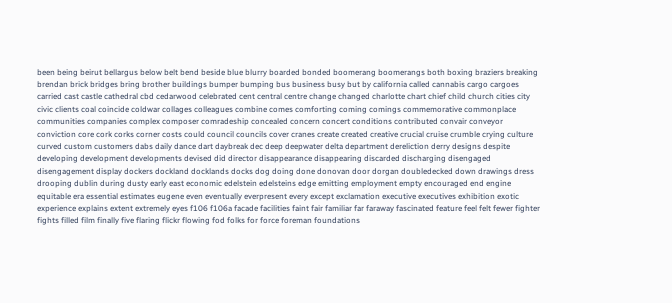been being beirut bellargus below belt bend beside blue blurry boarded bonded boomerang boomerangs both boxing braziers breaking brendan brick bridges bring brother buildings bumper bumping bus business busy but by california called cannabis cargo cargoes carried cast castle cathedral cbd cedarwood celebrated cent central centre change changed charlotte chart chief child church cities city civic clients coal coincide coldwar collages colleagues combine comes comforting coming comings commemorative commonplace communities companies complex composer comradeship concealed concern concert conditions contributed convair conveyor conviction core cork corks corner costs could council councils cover cranes create created creative crucial cruise crumble crying culture curved custom customers dabs daily dance dart daybreak dec deep deepwater delta department dereliction derry designs despite developing development developments devised did director disappearance disappearing discarded discharging disengaged disengagement display dockers dockland docklands docks dog doing done donovan door dorgan doubledecked down drawings dress drooping dublin during dusty early east economic edelstein edelsteins edge emitting employment empty encouraged end engine equitable era essential estimates eugene even eventually everpresent every except exclamation executive executives exhibition exotic experience explains extent extremely eyes f106 f106a facade facilities faint fair familiar far faraway fascinated feature feel felt fewer fighter fights filled film finally five flaring flickr flowing fod folks for force foreman foundations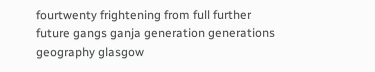fourtwenty frightening from full further future gangs ganja generation generations geography glasgow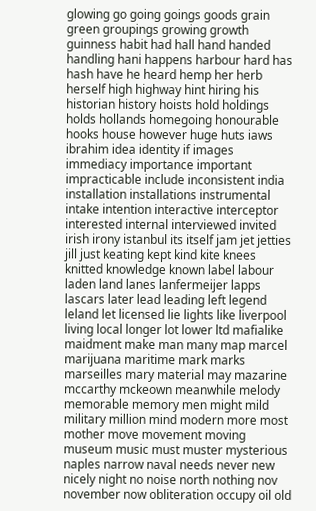glowing go going goings goods grain green groupings growing growth guinness habit had hall hand handed handling hani happens harbour hard has hash have he heard hemp her herb herself high highway hint hiring his historian history hoists hold holdings holds hollands homegoing honourable hooks house however huge huts iaws ibrahim idea identity if images immediacy importance important impracticable include inconsistent india installation installations instrumental intake intention interactive interceptor interested internal interviewed invited irish irony istanbul its itself jam jet jetties jill just keating kept kind kite knees knitted knowledge known label labour laden land lanes lanfermeijer lapps lascars later lead leading left legend leland let licensed lie lights like liverpool living local longer lot lower ltd mafialike maidment make man many map marcel marijuana maritime mark marks marseilles mary material may mazarine mccarthy mckeown meanwhile melody memorable memory men might mild military million mind modern more most mother move movement moving museum music must muster mysterious naples narrow naval needs never new nicely night no noise north nothing nov november now obliteration occupy oil old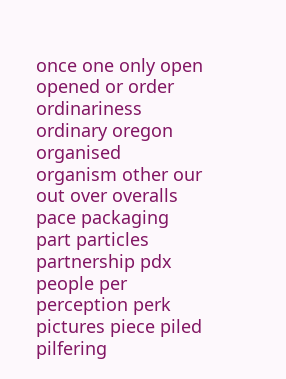once one only open opened or order ordinariness ordinary oregon organised organism other our out over overalls pace packaging part particles partnership pdx people per perception perk pictures piece piled pilfering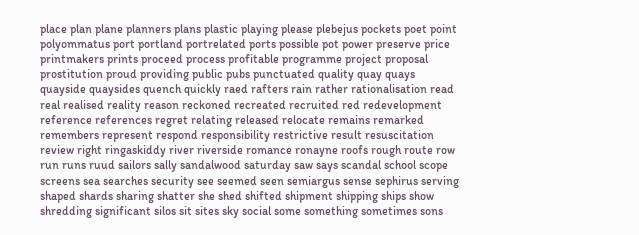place plan plane planners plans plastic playing please plebejus pockets poet point polyommatus port portland portrelated ports possible pot power preserve price printmakers prints proceed process profitable programme project proposal prostitution proud providing public pubs punctuated quality quay quays quayside quaysides quench quickly raed rafters rain rather rationalisation read real realised reality reason reckoned recreated recruited red redevelopment reference references regret relating released relocate remains remarked remembers represent respond responsibility restrictive result resuscitation review right ringaskiddy river riverside romance ronayne roofs rough route row run runs ruud sailors sally sandalwood saturday saw says scandal school scope screens sea searches security see seemed seen semiargus sense sephirus serving shaped shards sharing shatter she shed shifted shipment shipping ships show shredding significant silos sit sites sky social some something sometimes sons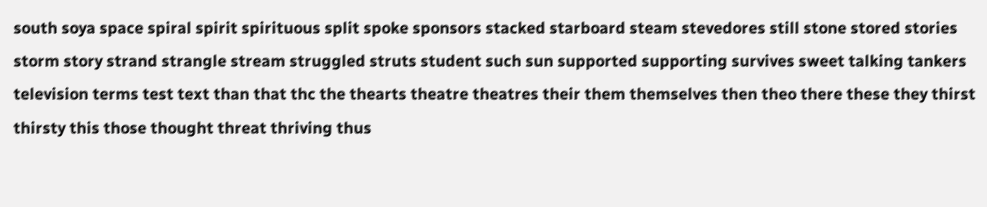south soya space spiral spirit spirituous split spoke sponsors stacked starboard steam stevedores still stone stored stories storm story strand strangle stream struggled struts student such sun supported supporting survives sweet talking tankers television terms test text than that thc the thearts theatre theatres their them themselves then theo there these they thirst thirsty this those thought threat thriving thus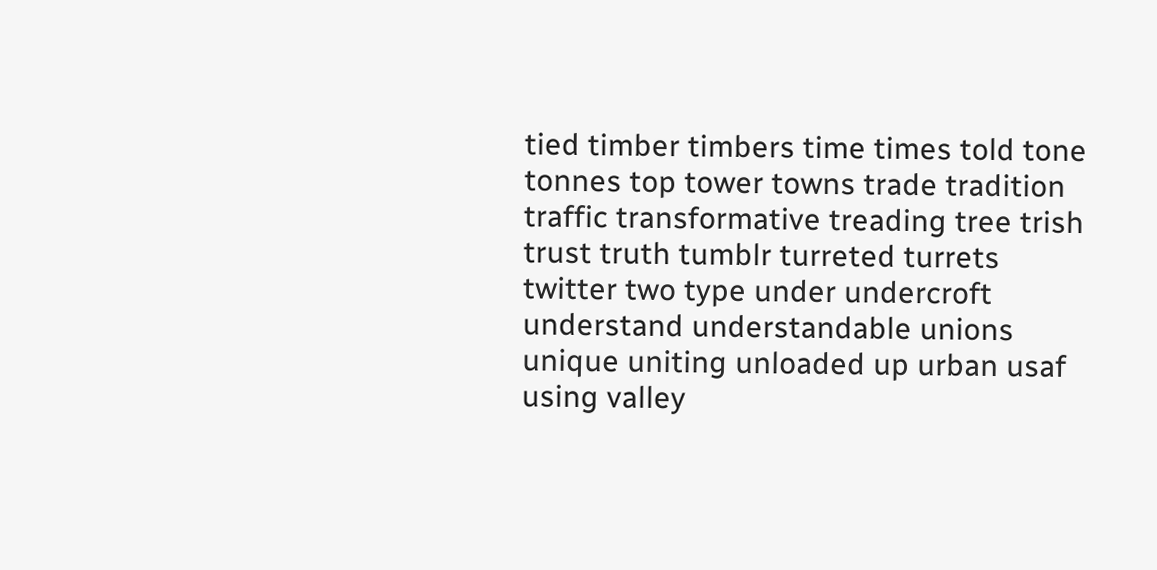tied timber timbers time times told tone tonnes top tower towns trade tradition traffic transformative treading tree trish trust truth tumblr turreted turrets twitter two type under undercroft understand understandable unions unique uniting unloaded up urban usaf using valley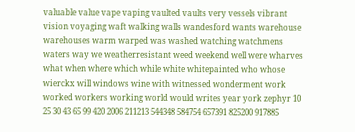valuable value vape vaping vaulted vaults very vessels vibrant vision voyaging waft walking walls wandesford wants warehouse warehouses warm warped was washed watching watchmens waters way we weatherresistant weed weekend well were wharves what when where which while white whitepainted who whose wierckx will windows wine with witnessed wonderment work worked workers working world would writes year york zephyr 10 25 30 43 65 99 420 2006 211213 544348 584754 657391 825200 917885